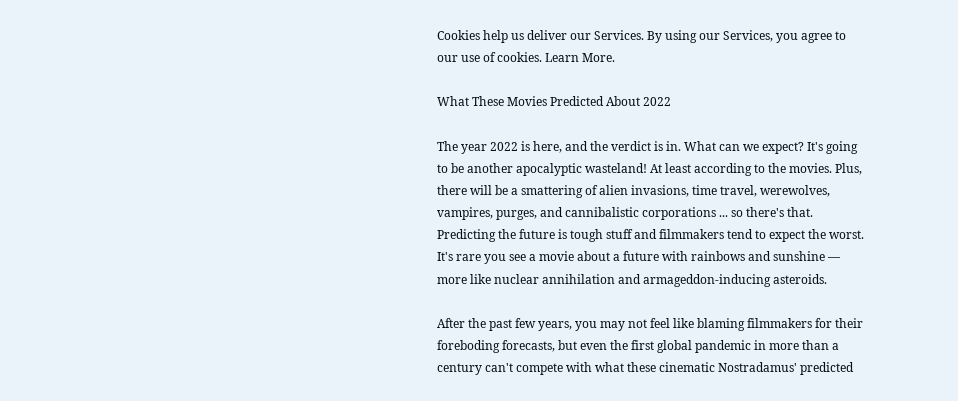Cookies help us deliver our Services. By using our Services, you agree to our use of cookies. Learn More.

What These Movies Predicted About 2022

The year 2022 is here, and the verdict is in. What can we expect? It's going to be another apocalyptic wasteland! At least according to the movies. Plus, there will be a smattering of alien invasions, time travel, werewolves, vampires, purges, and cannibalistic corporations ... so there's that. Predicting the future is tough stuff and filmmakers tend to expect the worst. It's rare you see a movie about a future with rainbows and sunshine — more like nuclear annihilation and armageddon-inducing asteroids.

After the past few years, you may not feel like blaming filmmakers for their foreboding forecasts, but even the first global pandemic in more than a century can't compete with what these cinematic Nostradamus' predicted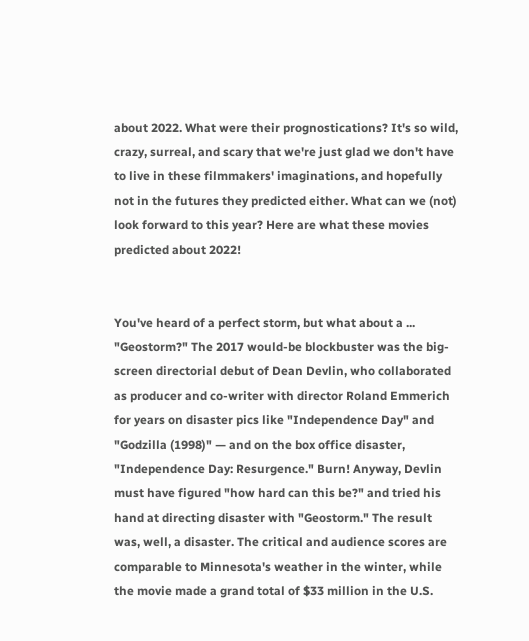about 2022. What were their prognostications? It's so wild, crazy, surreal, and scary that we're just glad we don't have to live in these filmmakers' imaginations, and hopefully not in the futures they predicted either. What can we (not) look forward to this year? Here are what these movies predicted about 2022!


You've heard of a perfect storm, but what about a ... "Geostorm?" The 2017 would-be blockbuster was the big-screen directorial debut of Dean Devlin, who collaborated as producer and co-writer with director Roland Emmerich for years on disaster pics like "Independence Day" and "Godzilla (1998)" — and on the box office disaster, "Independence Day: Resurgence." Burn! Anyway, Devlin must have figured "how hard can this be?" and tried his hand at directing disaster with "Geostorm." The result was, well, a disaster. The critical and audience scores are comparable to Minnesota's weather in the winter, while the movie made a grand total of $33 million in the U.S.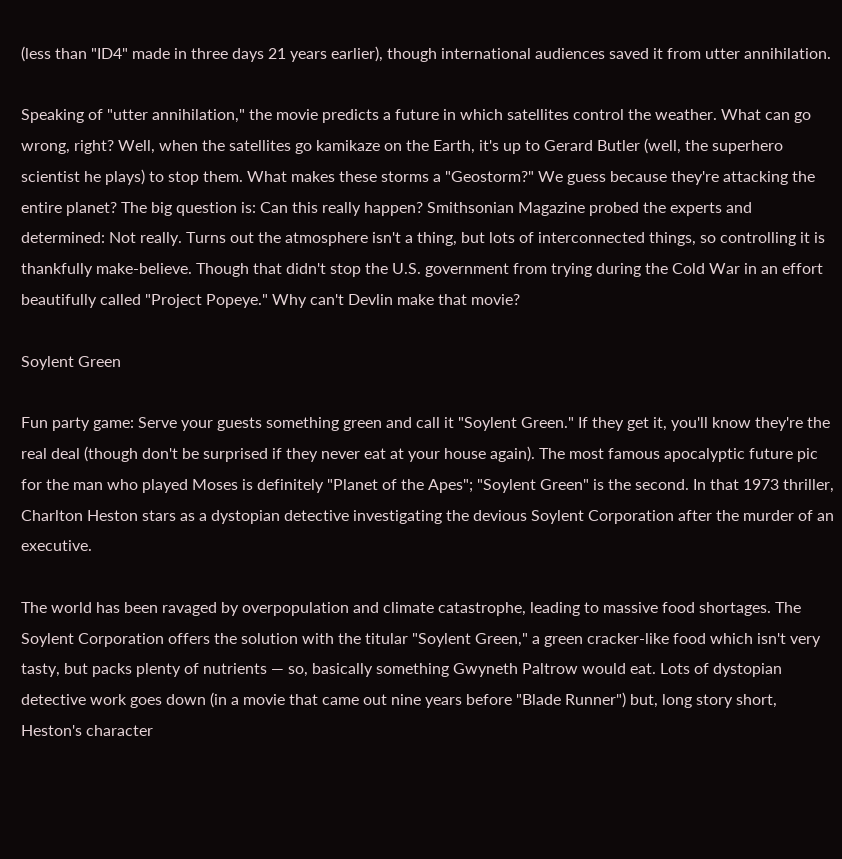(less than "ID4" made in three days 21 years earlier), though international audiences saved it from utter annihilation.

Speaking of "utter annihilation," the movie predicts a future in which satellites control the weather. What can go wrong, right? Well, when the satellites go kamikaze on the Earth, it's up to Gerard Butler (well, the superhero scientist he plays) to stop them. What makes these storms a "Geostorm?" We guess because they're attacking the entire planet? The big question is: Can this really happen? Smithsonian Magazine probed the experts and determined: Not really. Turns out the atmosphere isn't a thing, but lots of interconnected things, so controlling it is thankfully make-believe. Though that didn't stop the U.S. government from trying during the Cold War in an effort beautifully called "Project Popeye." Why can't Devlin make that movie?

Soylent Green

Fun party game: Serve your guests something green and call it "Soylent Green." If they get it, you'll know they're the real deal (though don't be surprised if they never eat at your house again). The most famous apocalyptic future pic for the man who played Moses is definitely "Planet of the Apes"; "Soylent Green" is the second. In that 1973 thriller, Charlton Heston stars as a dystopian detective investigating the devious Soylent Corporation after the murder of an executive.

The world has been ravaged by overpopulation and climate catastrophe, leading to massive food shortages. The Soylent Corporation offers the solution with the titular "Soylent Green," a green cracker-like food which isn't very tasty, but packs plenty of nutrients — so, basically something Gwyneth Paltrow would eat. Lots of dystopian detective work goes down (in a movie that came out nine years before "Blade Runner") but, long story short, Heston's character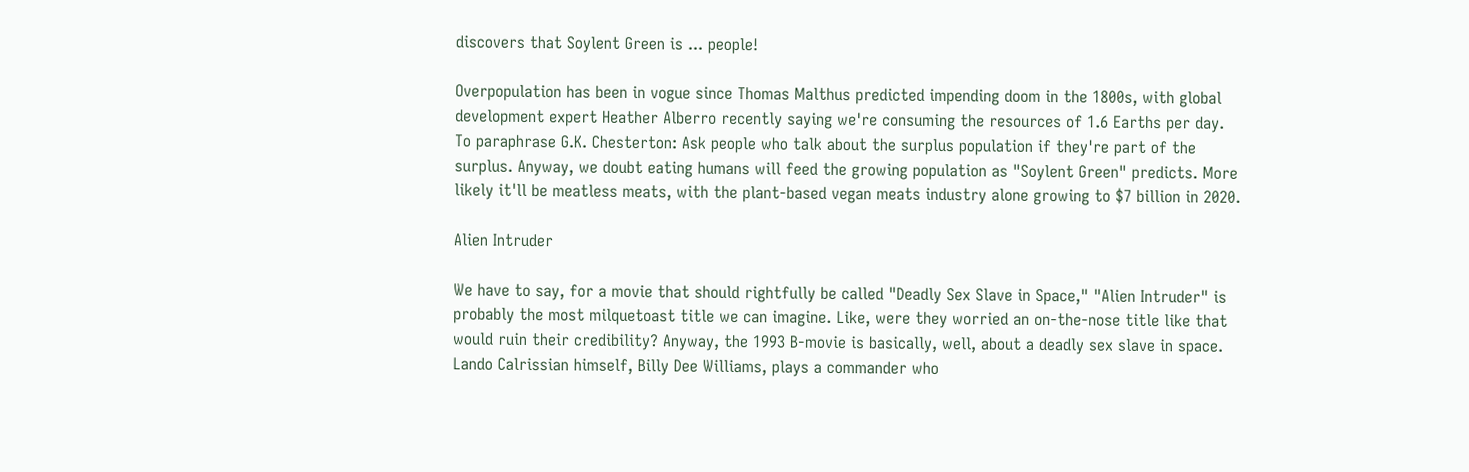discovers that Soylent Green is ... people!

Overpopulation has been in vogue since Thomas Malthus predicted impending doom in the 1800s, with global development expert Heather Alberro recently saying we're consuming the resources of 1.6 Earths per day. To paraphrase G.K. Chesterton: Ask people who talk about the surplus population if they're part of the surplus. Anyway, we doubt eating humans will feed the growing population as "Soylent Green" predicts. More likely it'll be meatless meats, with the plant-based vegan meats industry alone growing to $7 billion in 2020.

Alien Intruder

We have to say, for a movie that should rightfully be called "Deadly Sex Slave in Space," "Alien Intruder" is probably the most milquetoast title we can imagine. Like, were they worried an on-the-nose title like that would ruin their credibility? Anyway, the 1993 B-movie is basically, well, about a deadly sex slave in space. Lando Calrissian himself, Billy Dee Williams, plays a commander who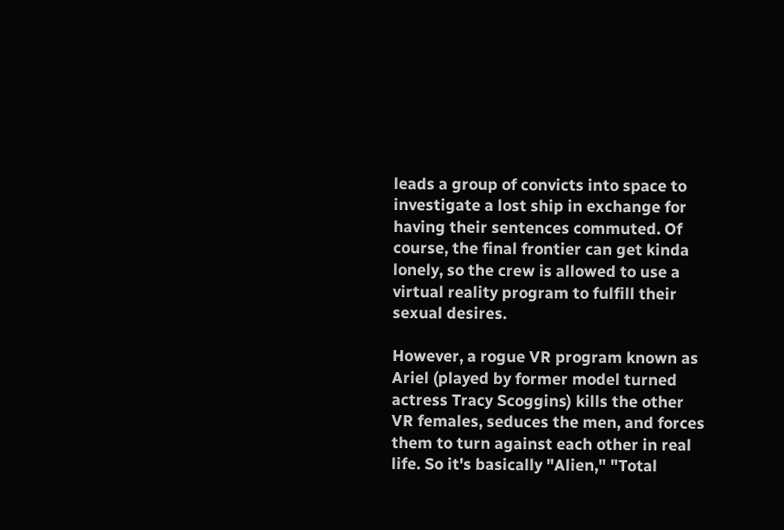leads a group of convicts into space to investigate a lost ship in exchange for having their sentences commuted. Of course, the final frontier can get kinda lonely, so the crew is allowed to use a virtual reality program to fulfill their sexual desires.

However, a rogue VR program known as Ariel (played by former model turned actress Tracy Scoggins) kills the other VR females, seduces the men, and forces them to turn against each other in real life. So it's basically "Alien," "Total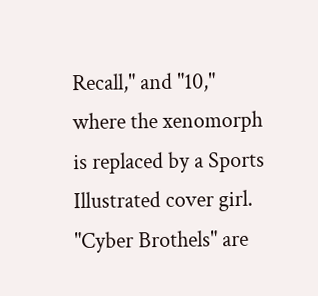Recall," and "10," where the xenomorph is replaced by a Sports Illustrated cover girl. "Cyber Brothels" are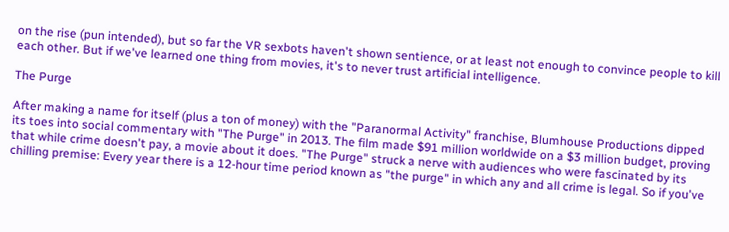on the rise (pun intended), but so far the VR sexbots haven't shown sentience, or at least not enough to convince people to kill each other. But if we've learned one thing from movies, it's to never trust artificial intelligence.

The Purge

After making a name for itself (plus a ton of money) with the "Paranormal Activity" franchise, Blumhouse Productions dipped its toes into social commentary with "The Purge" in 2013. The film made $91 million worldwide on a $3 million budget, proving that while crime doesn't pay, a movie about it does. "The Purge" struck a nerve with audiences who were fascinated by its chilling premise: Every year there is a 12-hour time period known as "the purge" in which any and all crime is legal. So if you've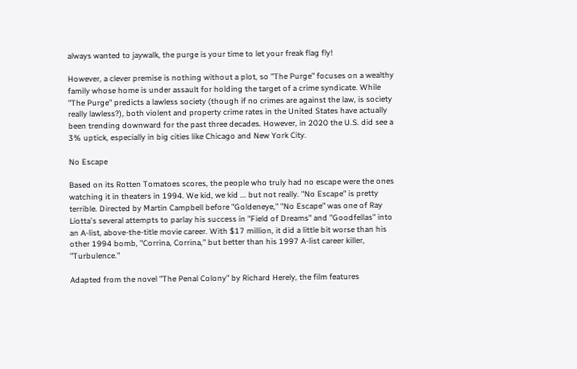always wanted to jaywalk, the purge is your time to let your freak flag fly!

However, a clever premise is nothing without a plot, so "The Purge" focuses on a wealthy family whose home is under assault for holding the target of a crime syndicate. While "The Purge" predicts a lawless society (though if no crimes are against the law, is society really lawless?), both violent and property crime rates in the United States have actually been trending downward for the past three decades. However, in 2020 the U.S. did see a 3% uptick, especially in big cities like Chicago and New York City.

No Escape

Based on its Rotten Tomatoes scores, the people who truly had no escape were the ones watching it in theaters in 1994. We kid, we kid ... but not really. "No Escape" is pretty terrible. Directed by Martin Campbell before "Goldeneye," "No Escape" was one of Ray Liotta's several attempts to parlay his success in "Field of Dreams" and "Goodfellas" into an A-list, above-the-title movie career. With $17 million, it did a little bit worse than his other 1994 bomb, "Corrina, Corrina," but better than his 1997 A-list career killer, "Turbulence."

Adapted from the novel "The Penal Colony" by Richard Herely, the film features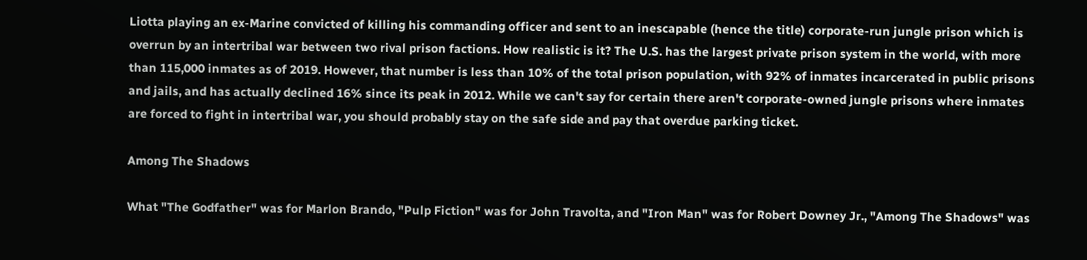Liotta playing an ex-Marine convicted of killing his commanding officer and sent to an inescapable (hence the title) corporate-run jungle prison which is overrun by an intertribal war between two rival prison factions. How realistic is it? The U.S. has the largest private prison system in the world, with more than 115,000 inmates as of 2019. However, that number is less than 10% of the total prison population, with 92% of inmates incarcerated in public prisons and jails, and has actually declined 16% since its peak in 2012. While we can't say for certain there aren't corporate-owned jungle prisons where inmates are forced to fight in intertribal war, you should probably stay on the safe side and pay that overdue parking ticket.

Among The Shadows

What "The Godfather" was for Marlon Brando, "Pulp Fiction" was for John Travolta, and "Iron Man" was for Robert Downey Jr., "Among The Shadows" was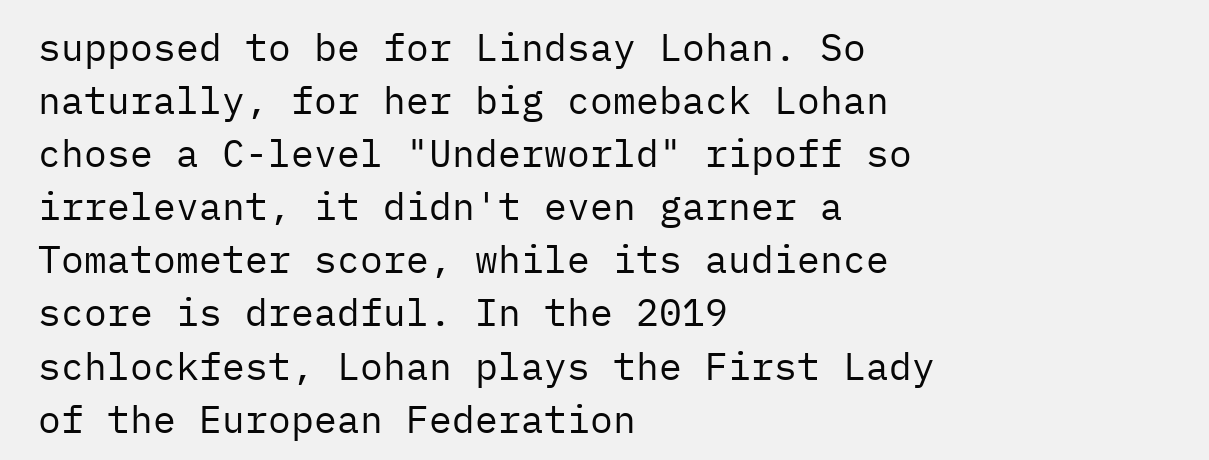supposed to be for Lindsay Lohan. So naturally, for her big comeback Lohan chose a C-level "Underworld" ripoff so irrelevant, it didn't even garner a Tomatometer score, while its audience score is dreadful. In the 2019 schlockfest, Lohan plays the First Lady of the European Federation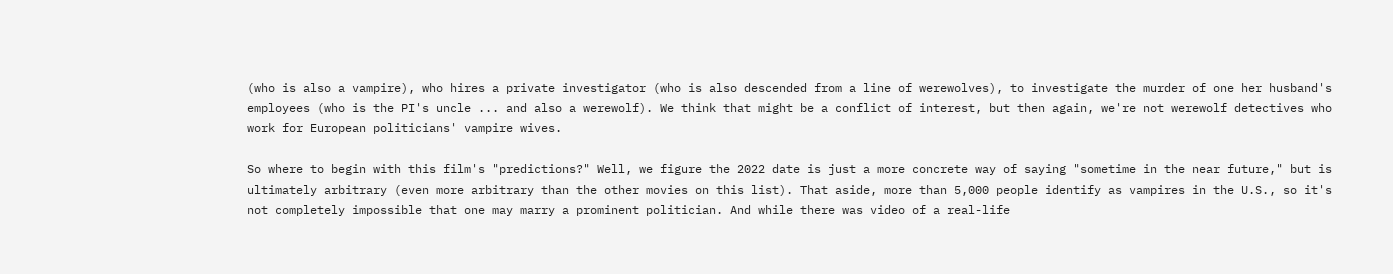(who is also a vampire), who hires a private investigator (who is also descended from a line of werewolves), to investigate the murder of one her husband's employees (who is the PI's uncle ... and also a werewolf). We think that might be a conflict of interest, but then again, we're not werewolf detectives who work for European politicians' vampire wives.

So where to begin with this film's "predictions?" Well, we figure the 2022 date is just a more concrete way of saying "sometime in the near future," but is ultimately arbitrary (even more arbitrary than the other movies on this list). That aside, more than 5,000 people identify as vampires in the U.S., so it's not completely impossible that one may marry a prominent politician. And while there was video of a real-life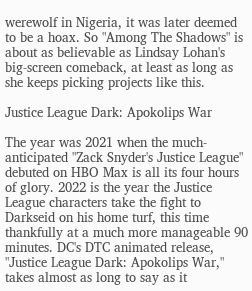werewolf in Nigeria, it was later deemed to be a hoax. So "Among The Shadows" is about as believable as Lindsay Lohan's big-screen comeback, at least as long as she keeps picking projects like this.

Justice League Dark: Apokolips War

The year was 2021 when the much-anticipated "Zack Snyder's Justice League" debuted on HBO Max is all its four hours of glory. 2022 is the year the Justice League characters take the fight to Darkseid on his home turf, this time thankfully at a much more manageable 90 minutes. DC's DTC animated release, "Justice League Dark: Apokolips War," takes almost as long to say as it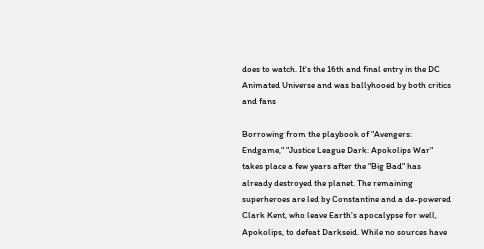does to watch. It's the 16th and final entry in the DC Animated Universe and was ballyhooed by both critics and fans

Borrowing from the playbook of "Avengers: Endgame," "Justice League Dark: Apokolips War" takes place a few years after the "Big Bad" has already destroyed the planet. The remaining superheroes are led by Constantine and a de-powered Clark Kent, who leave Earth's apocalypse for well, Apokolips, to defeat Darkseid. While no sources have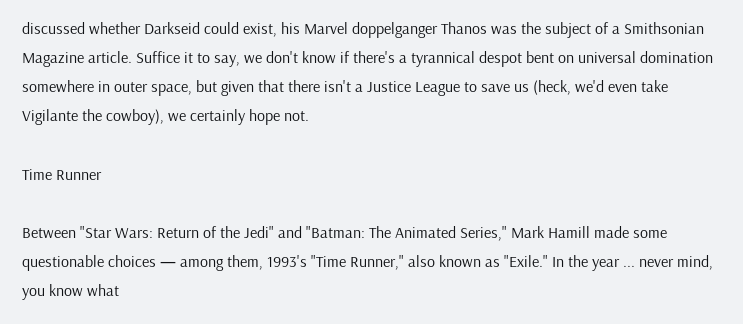discussed whether Darkseid could exist, his Marvel doppelganger Thanos was the subject of a Smithsonian Magazine article. Suffice it to say, we don't know if there's a tyrannical despot bent on universal domination somewhere in outer space, but given that there isn't a Justice League to save us (heck, we'd even take Vigilante the cowboy), we certainly hope not.

Time Runner

Between "Star Wars: Return of the Jedi" and "Batman: The Animated Series," Mark Hamill made some questionable choices — among them, 1993's "Time Runner," also known as "Exile." In the year ... never mind, you know what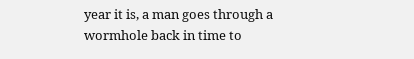year it is, a man goes through a wormhole back in time to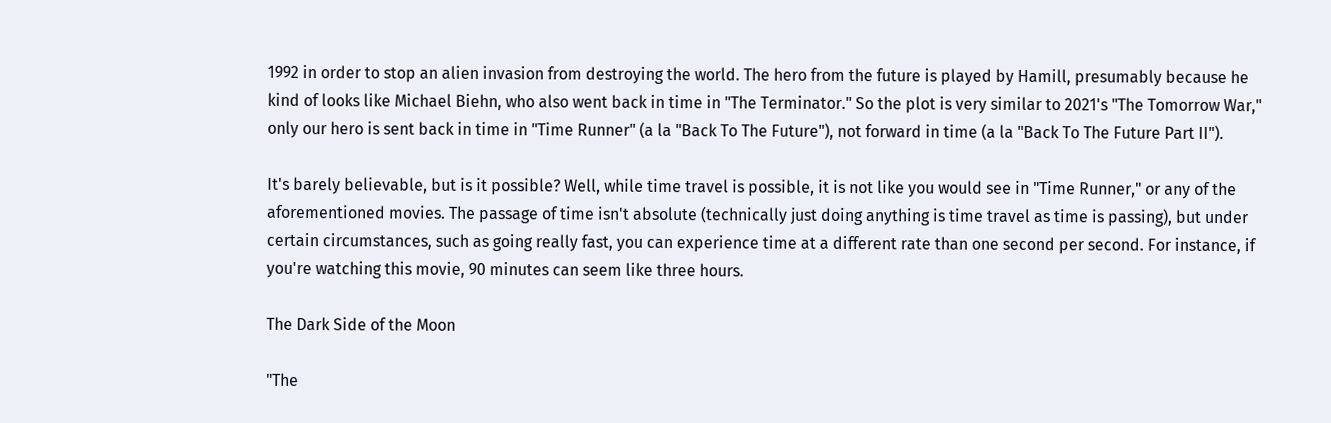1992 in order to stop an alien invasion from destroying the world. The hero from the future is played by Hamill, presumably because he kind of looks like Michael Biehn, who also went back in time in "The Terminator." So the plot is very similar to 2021's "The Tomorrow War," only our hero is sent back in time in "Time Runner" (a la "Back To The Future"), not forward in time (a la "Back To The Future Part II").

It's barely believable, but is it possible? Well, while time travel is possible, it is not like you would see in "Time Runner," or any of the aforementioned movies. The passage of time isn't absolute (technically just doing anything is time travel as time is passing), but under certain circumstances, such as going really fast, you can experience time at a different rate than one second per second. For instance, if you're watching this movie, 90 minutes can seem like three hours.

The Dark Side of the Moon

"The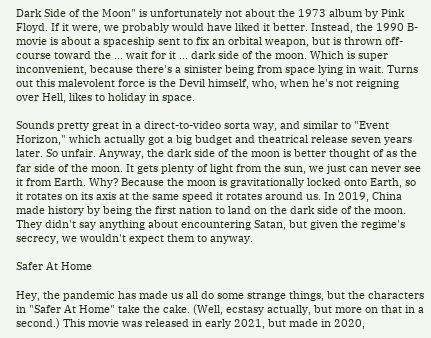Dark Side of the Moon" is unfortunately not about the 1973 album by Pink Floyd. If it were, we probably would have liked it better. Instead, the 1990 B-movie is about a spaceship sent to fix an orbital weapon, but is thrown off-course toward the ... wait for it ... dark side of the moon. Which is super inconvenient, because there's a sinister being from space lying in wait. Turns out this malevolent force is the Devil himself, who, when he's not reigning over Hell, likes to holiday in space.

Sounds pretty great in a direct-to-video sorta way, and similar to "Event Horizon," which actually got a big budget and theatrical release seven years later. So unfair. Anyway, the dark side of the moon is better thought of as the far side of the moon. It gets plenty of light from the sun, we just can never see it from Earth. Why? Because the moon is gravitationally locked onto Earth, so it rotates on its axis at the same speed it rotates around us. In 2019, China made history by being the first nation to land on the dark side of the moon. They didn't say anything about encountering Satan, but given the regime's secrecy, we wouldn't expect them to anyway.

Safer At Home

Hey, the pandemic has made us all do some strange things, but the characters in "Safer At Home" take the cake. (Well, ecstasy actually, but more on that in a second.) This movie was released in early 2021, but made in 2020,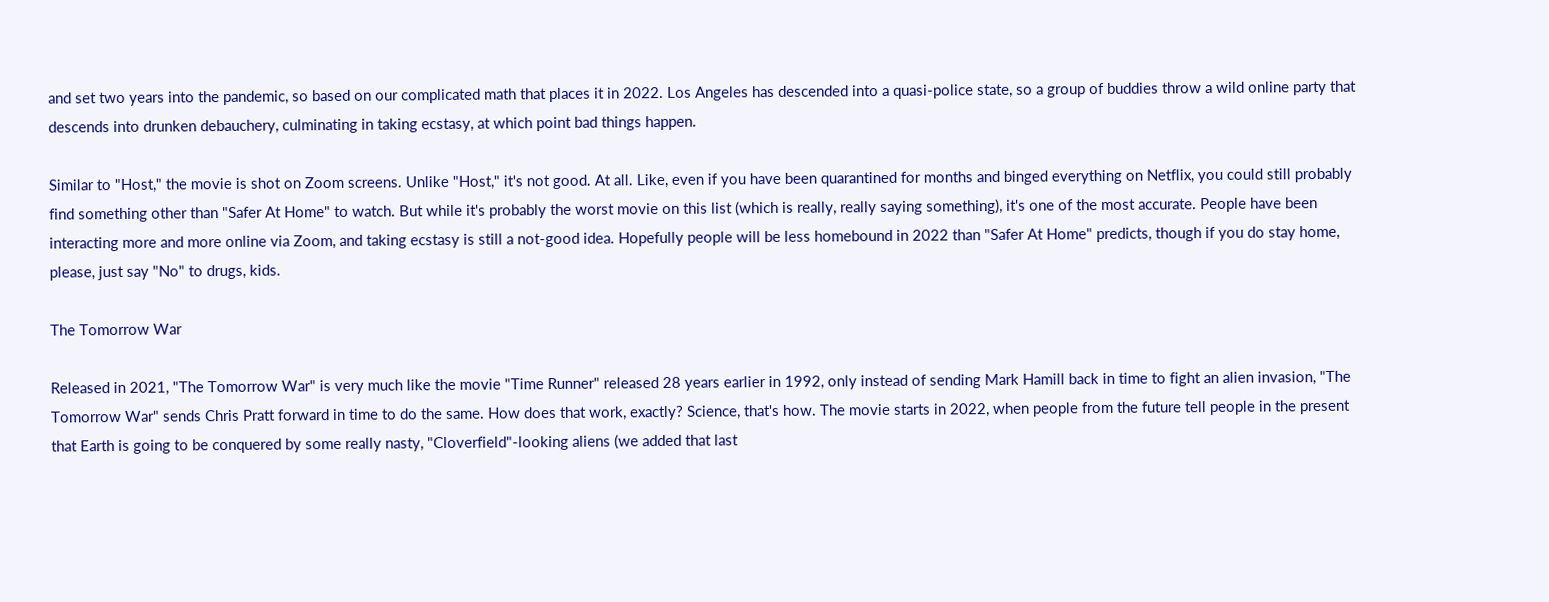and set two years into the pandemic, so based on our complicated math that places it in 2022. Los Angeles has descended into a quasi-police state, so a group of buddies throw a wild online party that descends into drunken debauchery, culminating in taking ecstasy, at which point bad things happen.

Similar to "Host," the movie is shot on Zoom screens. Unlike "Host," it's not good. At all. Like, even if you have been quarantined for months and binged everything on Netflix, you could still probably find something other than "Safer At Home" to watch. But while it's probably the worst movie on this list (which is really, really saying something), it's one of the most accurate. People have been interacting more and more online via Zoom, and taking ecstasy is still a not-good idea. Hopefully people will be less homebound in 2022 than "Safer At Home" predicts, though if you do stay home, please, just say "No" to drugs, kids.

The Tomorrow War

Released in 2021, "The Tomorrow War" is very much like the movie "Time Runner" released 28 years earlier in 1992, only instead of sending Mark Hamill back in time to fight an alien invasion, "The Tomorrow War" sends Chris Pratt forward in time to do the same. How does that work, exactly? Science, that's how. The movie starts in 2022, when people from the future tell people in the present that Earth is going to be conquered by some really nasty, "Cloverfield"-looking aliens (we added that last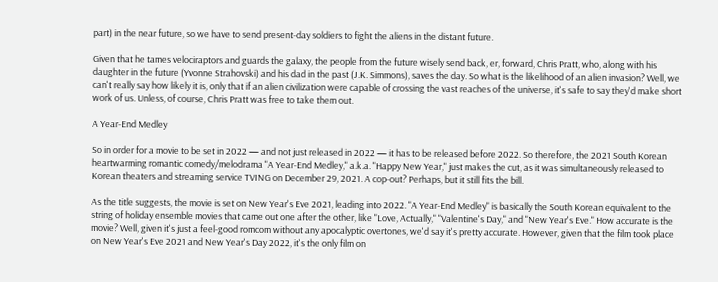part) in the near future, so we have to send present-day soldiers to fight the aliens in the distant future.

Given that he tames velociraptors and guards the galaxy, the people from the future wisely send back, er, forward, Chris Pratt, who, along with his daughter in the future (Yvonne Strahovski) and his dad in the past (J.K. Simmons), saves the day. So what is the likelihood of an alien invasion? Well, we can't really say how likely it is, only that if an alien civilization were capable of crossing the vast reaches of the universe, it's safe to say they'd make short work of us. Unless, of course, Chris Pratt was free to take them out.

A Year-End Medley

So in order for a movie to be set in 2022 — and not just released in 2022 — it has to be released before 2022. So therefore, the 2021 South Korean heartwarming romantic comedy/melodrama "A Year-End Medley," a.k.a. "Happy New Year," just makes the cut, as it was simultaneously released to Korean theaters and streaming service TVING on December 29, 2021. A cop-out? Perhaps, but it still fits the bill.

As the title suggests, the movie is set on New Year's Eve 2021, leading into 2022. "A Year-End Medley" is basically the South Korean equivalent to the string of holiday ensemble movies that came out one after the other, like "Love, Actually," "Valentine's Day," and "New Year's Eve." How accurate is the movie? Well, given it's just a feel-good romcom without any apocalyptic overtones, we'd say it's pretty accurate. However, given that the film took place on New Year's Eve 2021 and New Year's Day 2022, it's the only film on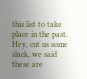this list to take place in the past. Hey, cut us some slack, we said these are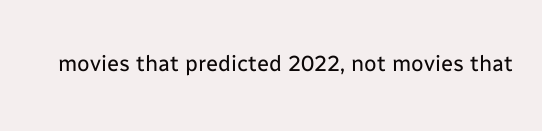movies that predicted 2022, not movies that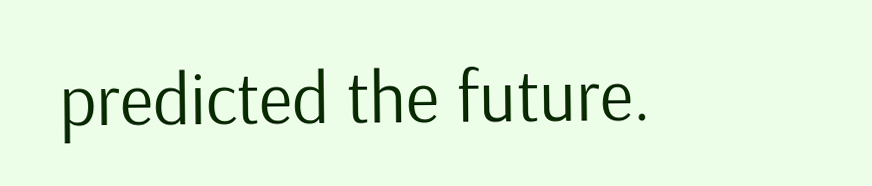predicted the future.